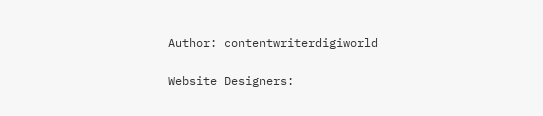Author: contentwriterdigiworld

Website Designers: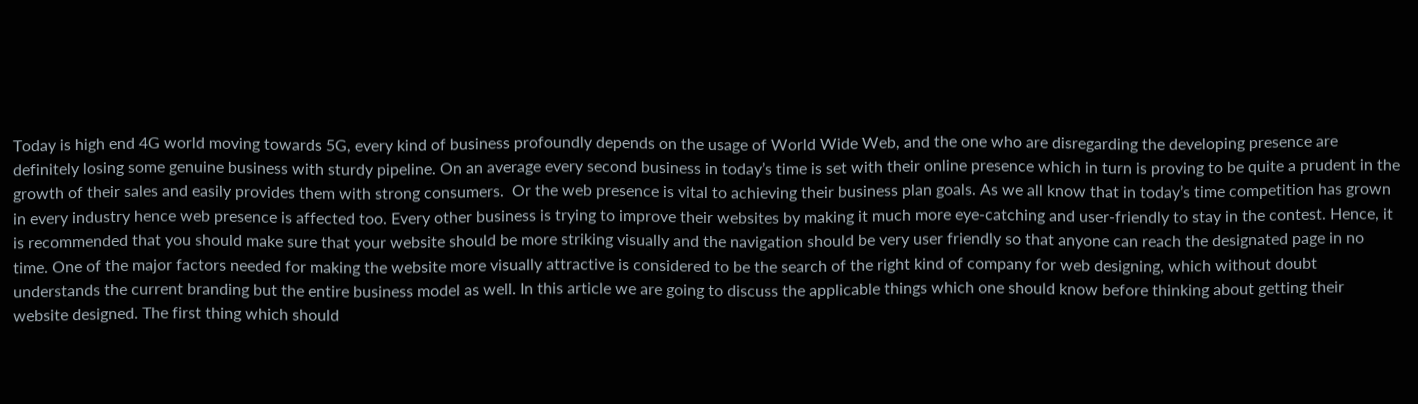Today is high end 4G world moving towards 5G, every kind of business profoundly depends on the usage of World Wide Web, and the one who are disregarding the developing presence are definitely losing some genuine business with sturdy pipeline. On an average every second business in today’s time is set with their online presence which in turn is proving to be quite a prudent in the growth of their sales and easily provides them with strong consumers.  Or the web presence is vital to achieving their business plan goals. As we all know that in today’s time competition has grown in every industry hence web presence is affected too. Every other business is trying to improve their websites by making it much more eye-catching and user-friendly to stay in the contest. Hence, it is recommended that you should make sure that your website should be more striking visually and the navigation should be very user friendly so that anyone can reach the designated page in no time. One of the major factors needed for making the website more visually attractive is considered to be the search of the right kind of company for web designing, which without doubt understands the current branding but the entire business model as well. In this article we are going to discuss the applicable things which one should know before thinking about getting their website designed. The first thing which should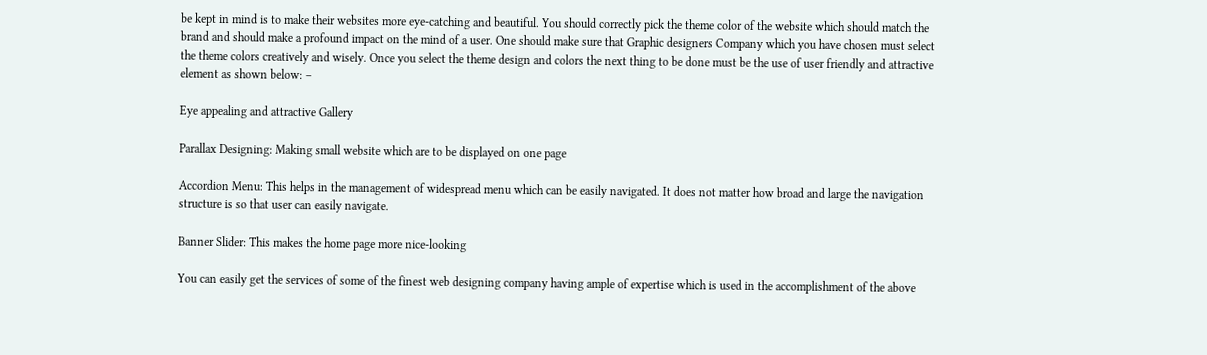be kept in mind is to make their websites more eye-catching and beautiful. You should correctly pick the theme color of the website which should match the brand and should make a profound impact on the mind of a user. One should make sure that Graphic designers Company which you have chosen must select the theme colors creatively and wisely. Once you select the theme design and colors the next thing to be done must be the use of user friendly and attractive element as shown below: –

Eye appealing and attractive Gallery

Parallax Designing: Making small website which are to be displayed on one page

Accordion Menu: This helps in the management of widespread menu which can be easily navigated. It does not matter how broad and large the navigation structure is so that user can easily navigate.

Banner Slider: This makes the home page more nice-looking

You can easily get the services of some of the finest web designing company having ample of expertise which is used in the accomplishment of the above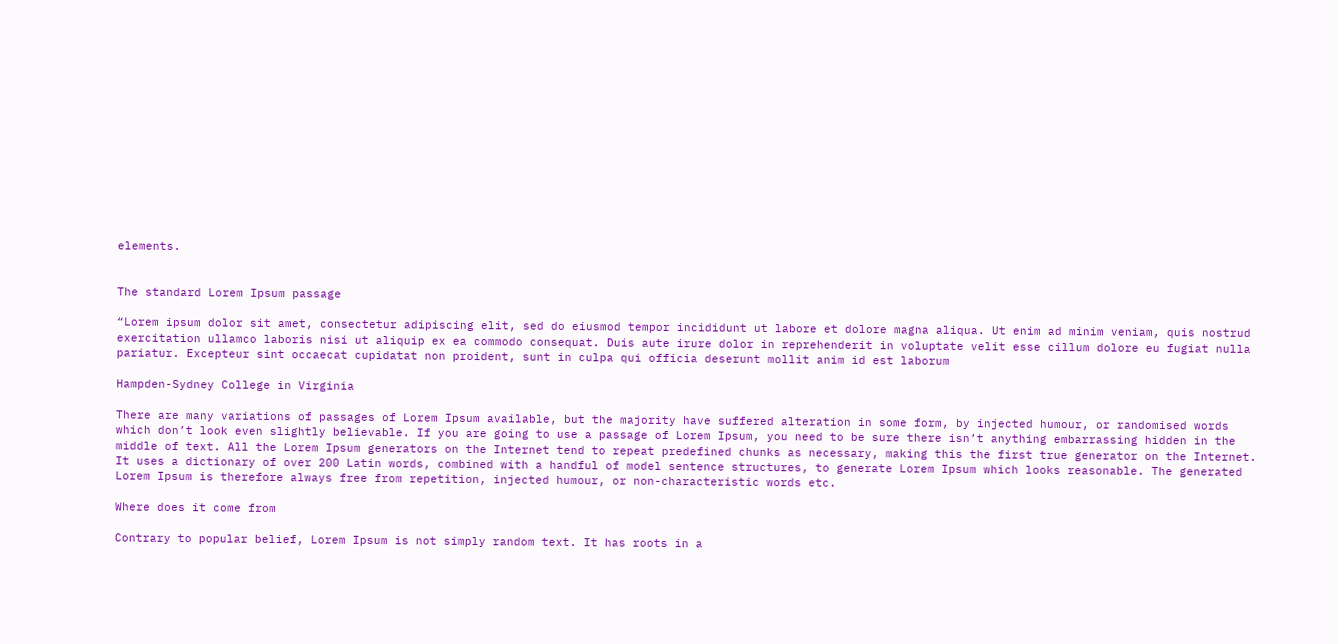elements.


The standard Lorem Ipsum passage

“Lorem ipsum dolor sit amet, consectetur adipiscing elit, sed do eiusmod tempor incididunt ut labore et dolore magna aliqua. Ut enim ad minim veniam, quis nostrud exercitation ullamco laboris nisi ut aliquip ex ea commodo consequat. Duis aute irure dolor in reprehenderit in voluptate velit esse cillum dolore eu fugiat nulla pariatur. Excepteur sint occaecat cupidatat non proident, sunt in culpa qui officia deserunt mollit anim id est laborum

Hampden-Sydney College in Virginia

There are many variations of passages of Lorem Ipsum available, but the majority have suffered alteration in some form, by injected humour, or randomised words which don’t look even slightly believable. If you are going to use a passage of Lorem Ipsum, you need to be sure there isn’t anything embarrassing hidden in the middle of text. All the Lorem Ipsum generators on the Internet tend to repeat predefined chunks as necessary, making this the first true generator on the Internet. It uses a dictionary of over 200 Latin words, combined with a handful of model sentence structures, to generate Lorem Ipsum which looks reasonable. The generated Lorem Ipsum is therefore always free from repetition, injected humour, or non-characteristic words etc.

Where does it come from

Contrary to popular belief, Lorem Ipsum is not simply random text. It has roots in a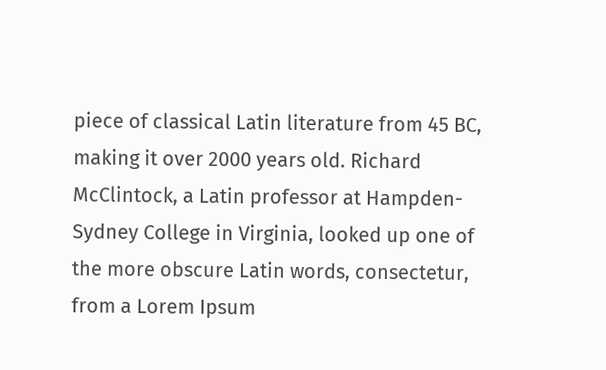piece of classical Latin literature from 45 BC, making it over 2000 years old. Richard McClintock, a Latin professor at Hampden-Sydney College in Virginia, looked up one of the more obscure Latin words, consectetur, from a Lorem Ipsum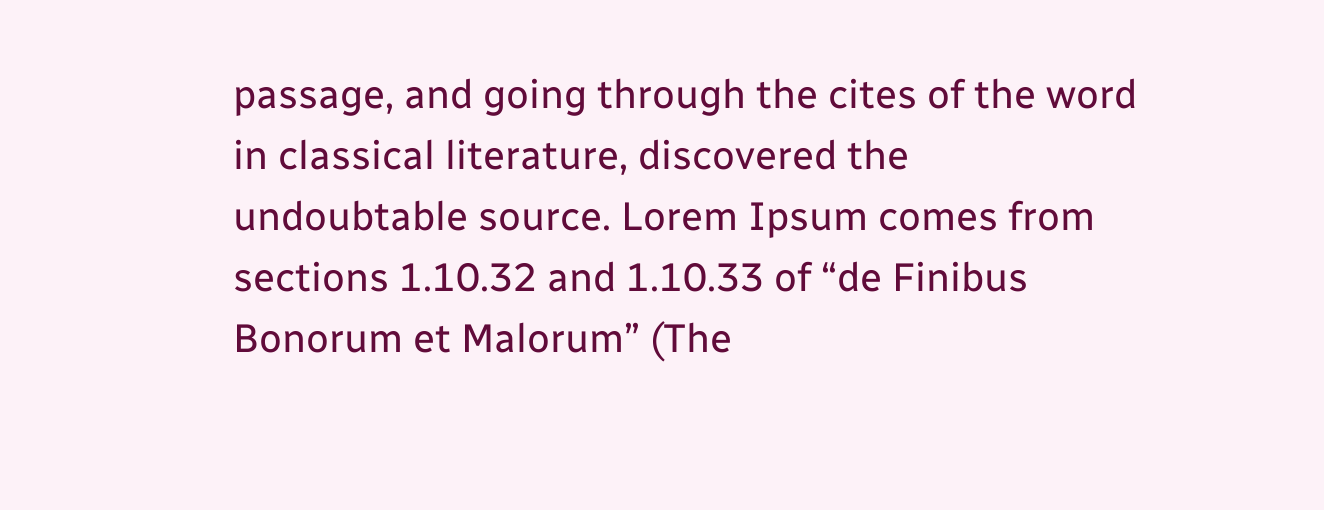passage, and going through the cites of the word in classical literature, discovered the undoubtable source. Lorem Ipsum comes from sections 1.10.32 and 1.10.33 of “de Finibus Bonorum et Malorum” (The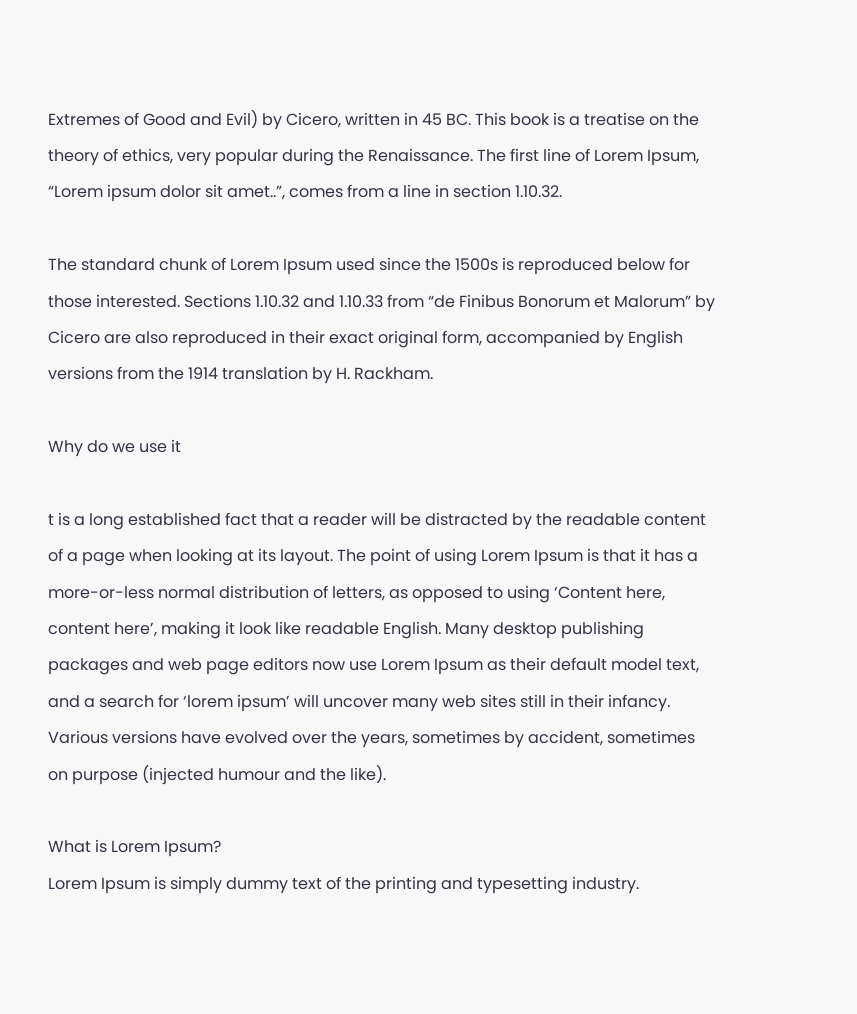Extremes of Good and Evil) by Cicero, written in 45 BC. This book is a treatise on the theory of ethics, very popular during the Renaissance. The first line of Lorem Ipsum, “Lorem ipsum dolor sit amet..”, comes from a line in section 1.10.32.

The standard chunk of Lorem Ipsum used since the 1500s is reproduced below for those interested. Sections 1.10.32 and 1.10.33 from “de Finibus Bonorum et Malorum” by Cicero are also reproduced in their exact original form, accompanied by English versions from the 1914 translation by H. Rackham.

Why do we use it

t is a long established fact that a reader will be distracted by the readable content of a page when looking at its layout. The point of using Lorem Ipsum is that it has a more-or-less normal distribution of letters, as opposed to using ‘Content here, content here’, making it look like readable English. Many desktop publishing packages and web page editors now use Lorem Ipsum as their default model text, and a search for ‘lorem ipsum’ will uncover many web sites still in their infancy. Various versions have evolved over the years, sometimes by accident, sometimes on purpose (injected humour and the like).

What is Lorem Ipsum?
Lorem Ipsum is simply dummy text of the printing and typesetting industry.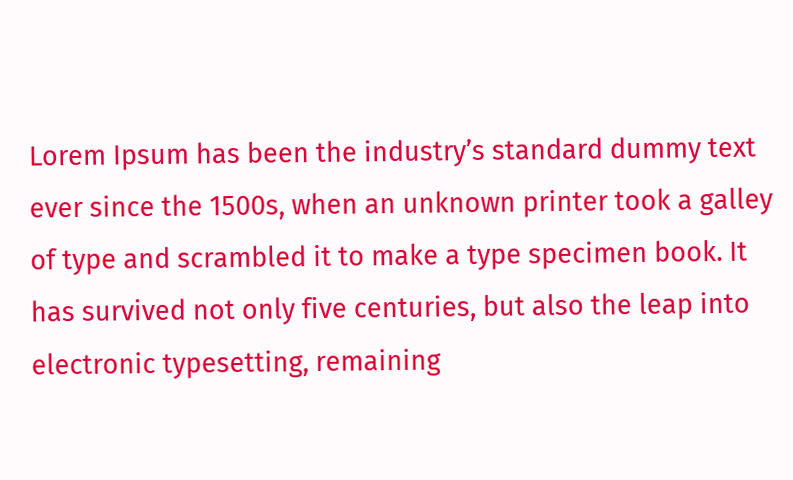Lorem Ipsum has been the industry’s standard dummy text ever since the 1500s, when an unknown printer took a galley of type and scrambled it to make a type specimen book. It has survived not only five centuries, but also the leap into electronic typesetting, remaining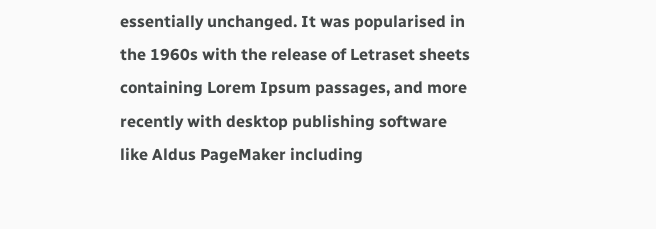essentially unchanged. It was popularised in the 1960s with the release of Letraset sheets containing Lorem Ipsum passages, and more recently with desktop publishing software like Aldus PageMaker including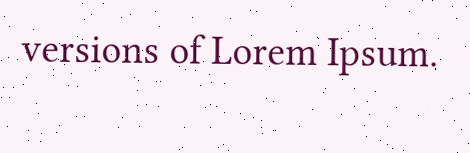versions of Lorem Ipsum.